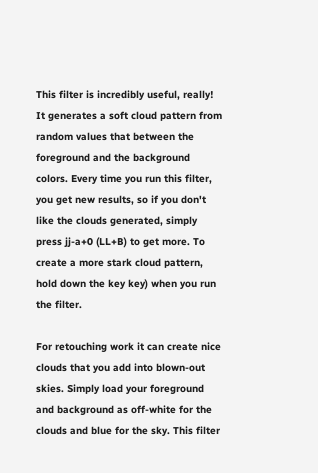This filter is incredibly useful, really! It generates a soft cloud pattern from random values that between the foreground and the background colors. Every time you run this filter, you get new results, so if you don't like the clouds generated, simply press jj-a+0 (LL+B) to get more. To create a more stark cloud pattern, hold down the key key) when you run the filter.

For retouching work it can create nice clouds that you add into blown-out skies. Simply load your foreground and background as off-white for the clouds and blue for the sky. This filter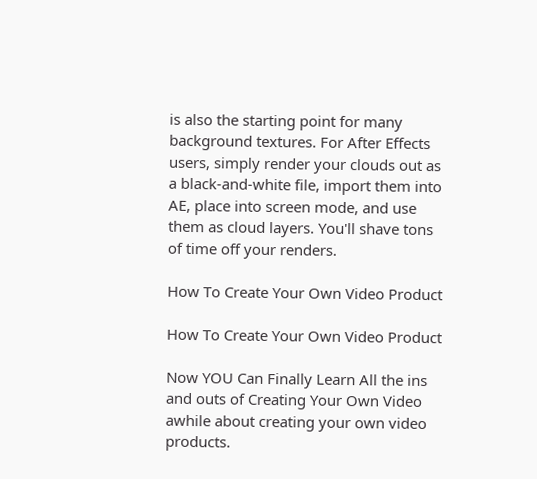is also the starting point for many background textures. For After Effects users, simply render your clouds out as a black-and-white file, import them into AE, place into screen mode, and use them as cloud layers. You'll shave tons of time off your renders.

How To Create Your Own Video Product

How To Create Your Own Video Product

Now YOU Can Finally Learn All the ins and outs of Creating Your Own Video awhile about creating your own video products.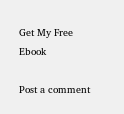Get My Free Ebook

Post a comment